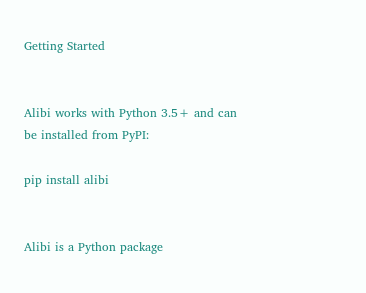Getting Started


Alibi works with Python 3.5+ and can be installed from PyPI:

pip install alibi


Alibi is a Python package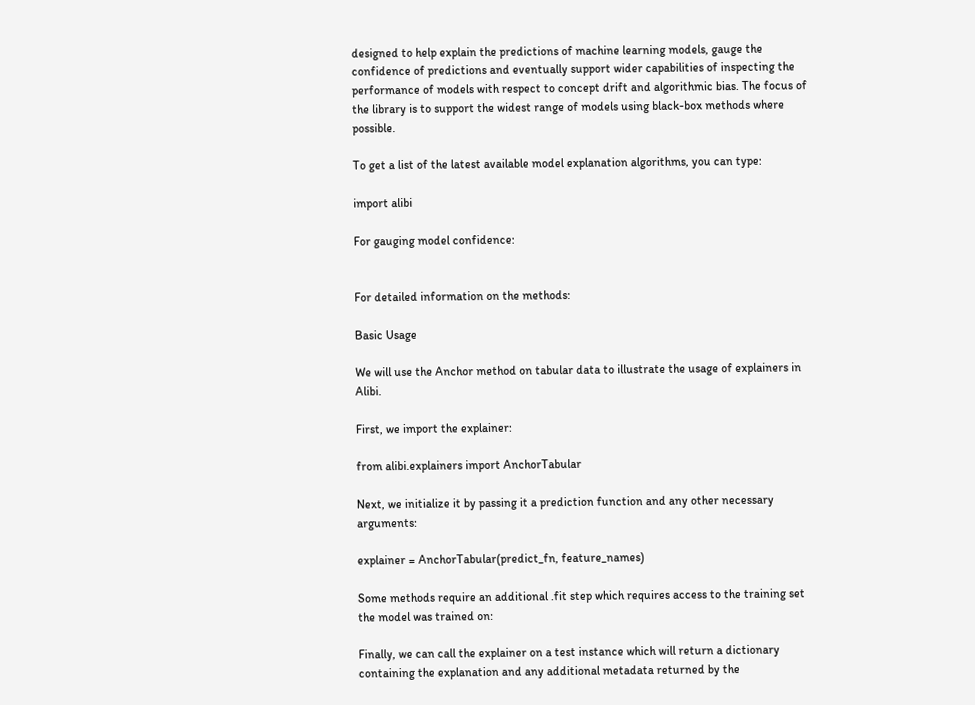designed to help explain the predictions of machine learning models, gauge the confidence of predictions and eventually support wider capabilities of inspecting the performance of models with respect to concept drift and algorithmic bias. The focus of the library is to support the widest range of models using black-box methods where possible.

To get a list of the latest available model explanation algorithms, you can type:

import alibi

For gauging model confidence:


For detailed information on the methods:

Basic Usage

We will use the Anchor method on tabular data to illustrate the usage of explainers in Alibi.

First, we import the explainer:

from alibi.explainers import AnchorTabular

Next, we initialize it by passing it a prediction function and any other necessary arguments:

explainer = AnchorTabular(predict_fn, feature_names)

Some methods require an additional .fit step which requires access to the training set the model was trained on:

Finally, we can call the explainer on a test instance which will return a dictionary containing the explanation and any additional metadata returned by the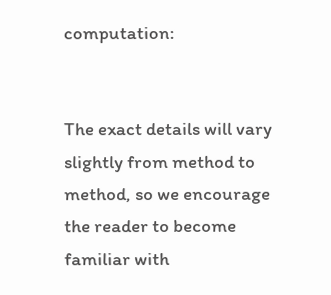computation:


The exact details will vary slightly from method to method, so we encourage the reader to become familiar with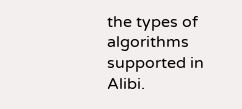the types of algorithms supported in Alibi.